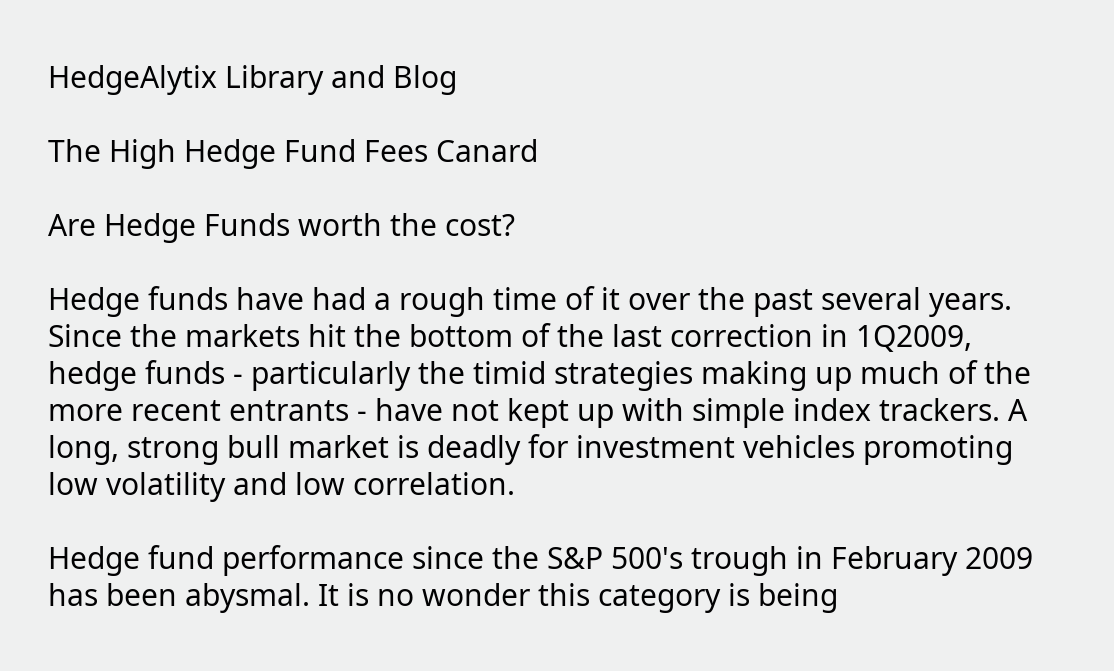HedgeAlytix Library and Blog

The High Hedge Fund Fees Canard

Are Hedge Funds worth the cost?

Hedge funds have had a rough time of it over the past several years. Since the markets hit the bottom of the last correction in 1Q2009, hedge funds - particularly the timid strategies making up much of the more recent entrants - have not kept up with simple index trackers. A long, strong bull market is deadly for investment vehicles promoting low volatility and low correlation.

Hedge fund performance since the S&P 500's trough in February 2009 has been abysmal. It is no wonder this category is being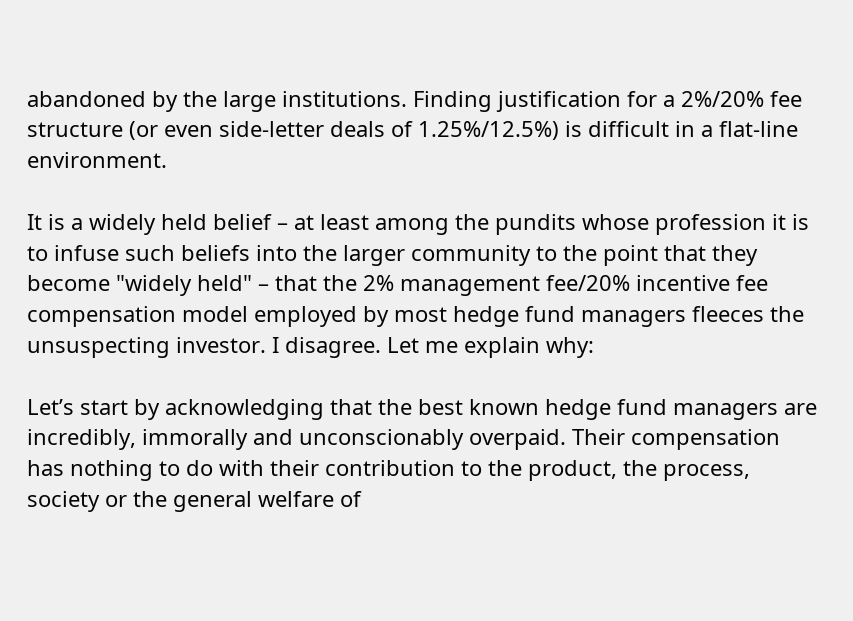abandoned by the large institutions. Finding justification for a 2%/20% fee structure (or even side-letter deals of 1.25%/12.5%) is difficult in a flat-line environment.

It is a widely held belief – at least among the pundits whose profession it is to infuse such beliefs into the larger community to the point that they become "widely held" – that the 2% management fee/20% incentive fee compensation model employed by most hedge fund managers fleeces the unsuspecting investor. I disagree. Let me explain why:

Let’s start by acknowledging that the best known hedge fund managers are incredibly, immorally and unconscionably overpaid. Their compensation has nothing to do with their contribution to the product, the process, society or the general welfare of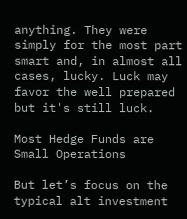anything. They were simply for the most part smart and, in almost all cases, lucky. Luck may favor the well prepared but it's still luck.

Most Hedge Funds are Small Operations

But let’s focus on the typical alt investment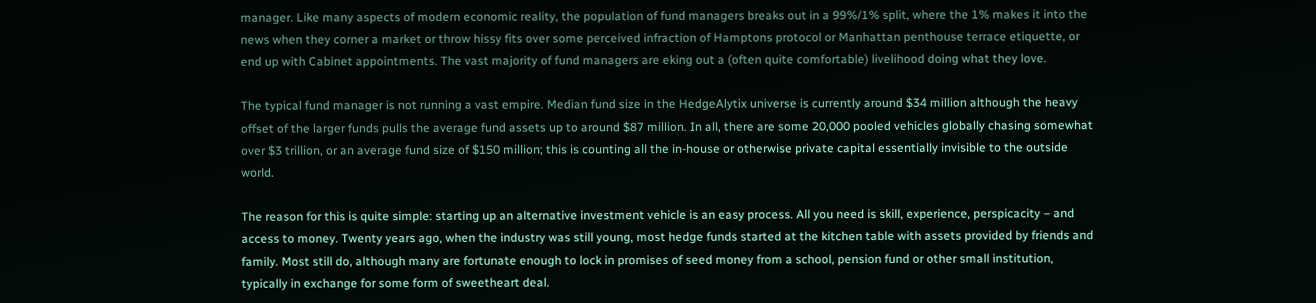manager. Like many aspects of modern economic reality, the population of fund managers breaks out in a 99%/1% split, where the 1% makes it into the news when they corner a market or throw hissy fits over some perceived infraction of Hamptons protocol or Manhattan penthouse terrace etiquette, or end up with Cabinet appointments. The vast majority of fund managers are eking out a (often quite comfortable) livelihood doing what they love.

The typical fund manager is not running a vast empire. Median fund size in the HedgeAlytix universe is currently around $34 million although the heavy offset of the larger funds pulls the average fund assets up to around $87 million. In all, there are some 20,000 pooled vehicles globally chasing somewhat over $3 trillion, or an average fund size of $150 million; this is counting all the in-house or otherwise private capital essentially invisible to the outside world.

The reason for this is quite simple: starting up an alternative investment vehicle is an easy process. All you need is skill, experience, perspicacity – and access to money. Twenty years ago, when the industry was still young, most hedge funds started at the kitchen table with assets provided by friends and family. Most still do, although many are fortunate enough to lock in promises of seed money from a school, pension fund or other small institution, typically in exchange for some form of sweetheart deal.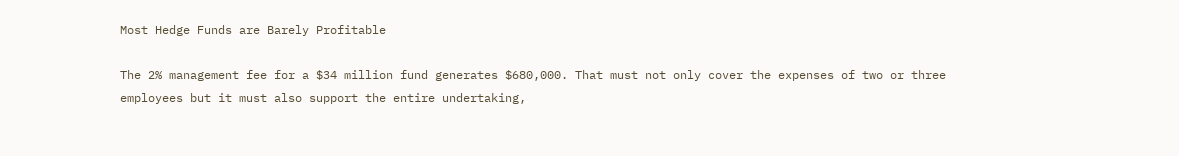Most Hedge Funds are Barely Profitable

The 2% management fee for a $34 million fund generates $680,000. That must not only cover the expenses of two or three employees but it must also support the entire undertaking,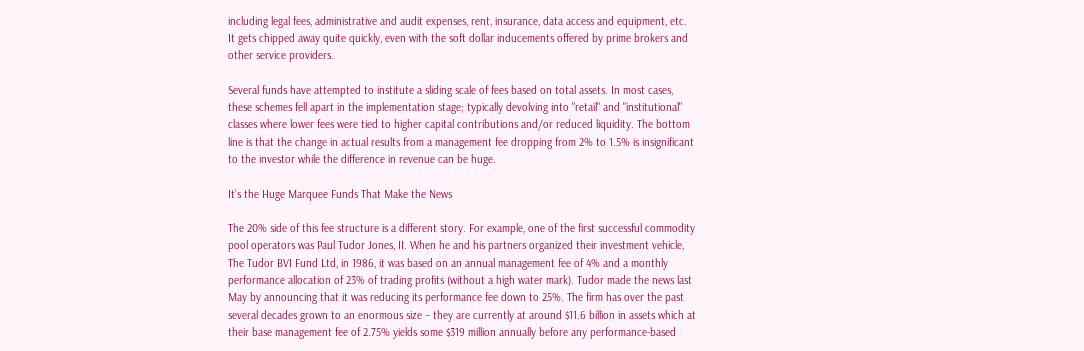including legal fees, administrative and audit expenses, rent, insurance, data access and equipment, etc. It gets chipped away quite quickly, even with the soft dollar inducements offered by prime brokers and other service providers.

Several funds have attempted to institute a sliding scale of fees based on total assets. In most cases, these schemes fell apart in the implementation stage; typically devolving into "retail" and "institutional" classes where lower fees were tied to higher capital contributions and/or reduced liquidity. The bottom line is that the change in actual results from a management fee dropping from 2% to 1.5% is insignificant to the investor while the difference in revenue can be huge.

It’s the Huge Marquee Funds That Make the News

The 20% side of this fee structure is a different story. For example, one of the first successful commodity pool operators was Paul Tudor Jones, II. When he and his partners organized their investment vehicle, The Tudor BVI Fund Ltd, in 1986, it was based on an annual management fee of 4% and a monthly performance allocation of 23% of trading profits (without a high water mark). Tudor made the news last May by announcing that it was reducing its performance fee down to 25%. The firm has over the past several decades grown to an enormous size – they are currently at around $11.6 billion in assets which at their base management fee of 2.75% yields some $319 million annually before any performance-based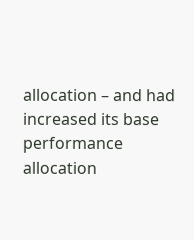allocation – and had increased its base performance allocation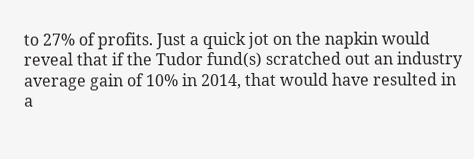to 27% of profits. Just a quick jot on the napkin would reveal that if the Tudor fund(s) scratched out an industry average gain of 10% in 2014, that would have resulted in a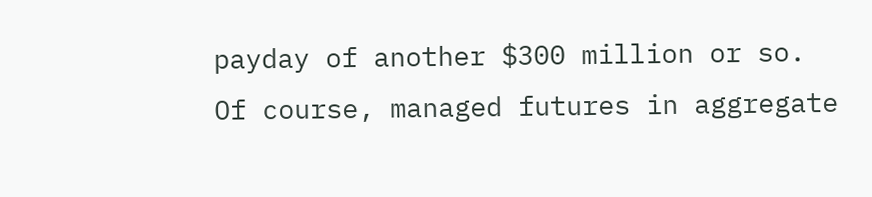payday of another $300 million or so. Of course, managed futures in aggregate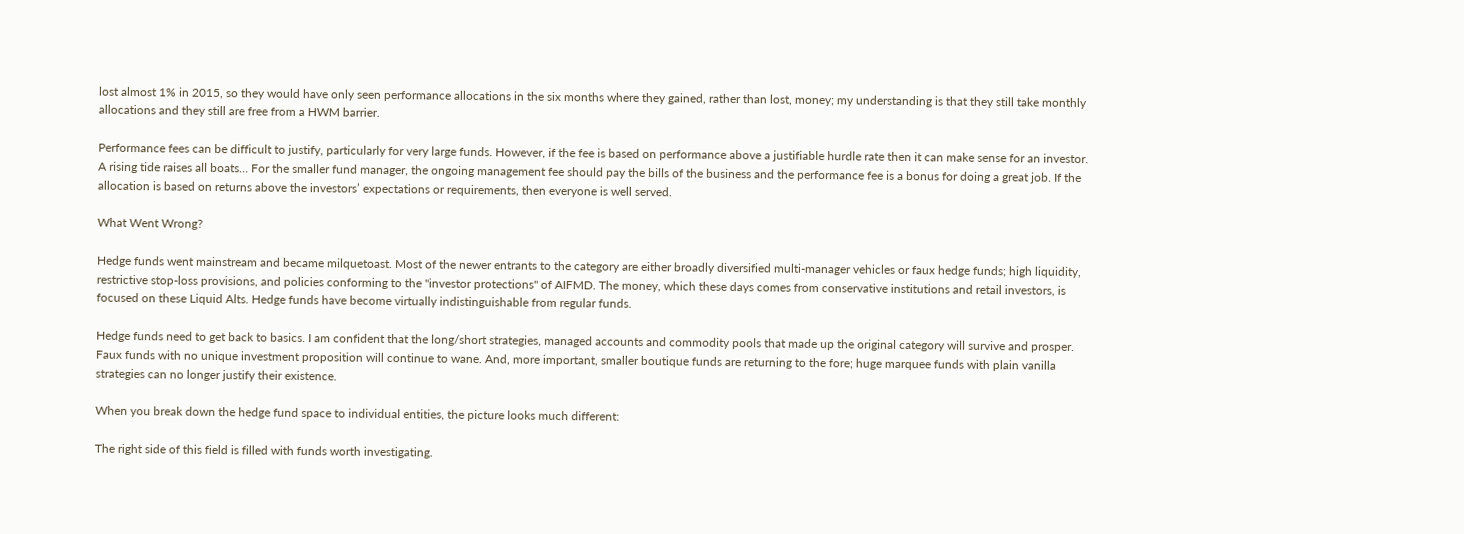lost almost 1% in 2015, so they would have only seen performance allocations in the six months where they gained, rather than lost, money; my understanding is that they still take monthly allocations and they still are free from a HWM barrier.

Performance fees can be difficult to justify, particularly for very large funds. However, if the fee is based on performance above a justifiable hurdle rate then it can make sense for an investor. A rising tide raises all boats… For the smaller fund manager, the ongoing management fee should pay the bills of the business and the performance fee is a bonus for doing a great job. If the allocation is based on returns above the investors’ expectations or requirements, then everyone is well served.

What Went Wrong?

Hedge funds went mainstream and became milquetoast. Most of the newer entrants to the category are either broadly diversified multi-manager vehicles or faux hedge funds; high liquidity, restrictive stop-loss provisions, and policies conforming to the "investor protections" of AIFMD. The money, which these days comes from conservative institutions and retail investors, is focused on these Liquid Alts. Hedge funds have become virtually indistinguishable from regular funds.

Hedge funds need to get back to basics. I am confident that the long/short strategies, managed accounts and commodity pools that made up the original category will survive and prosper. Faux funds with no unique investment proposition will continue to wane. And, more important, smaller boutique funds are returning to the fore; huge marquee funds with plain vanilla strategies can no longer justify their existence.

When you break down the hedge fund space to individual entities, the picture looks much different:

The right side of this field is filled with funds worth investigating.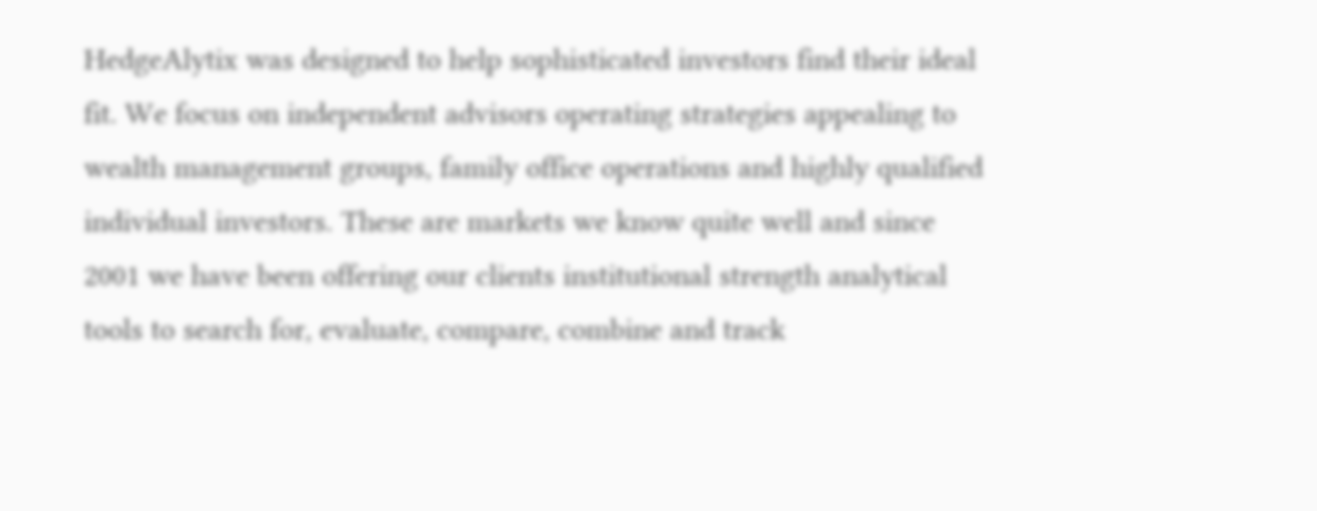HedgeAlytix was designed to help sophisticated investors find their ideal fit. We focus on independent advisors operating strategies appealing to wealth management groups, family office operations and highly qualified individual investors. These are markets we know quite well and since 2001 we have been offering our clients institutional strength analytical tools to search for, evaluate, compare, combine and track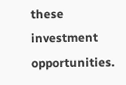these investment opportunities.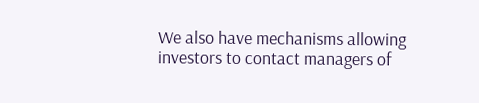We also have mechanisms allowing investors to contact managers of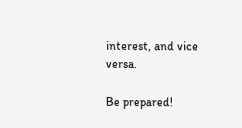interest, and vice versa.

Be prepared!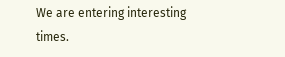We are entering interesting times.